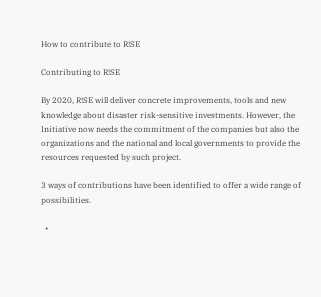How to contribute to R!SE

Contributing to R!SE

By 2020, R!SE will deliver concrete improvements, tools and new knowledge about disaster risk-sensitive investments. However, the Initiative now needs the commitment of the companies but also the organizations and the national and local governments to provide the resources requested by such project.

3 ways of contributions have been identified to offer a wide range of possibilities.

  •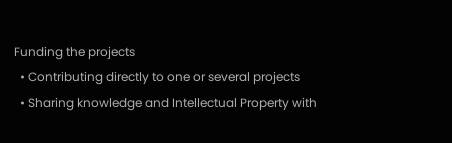Funding the projects
  • Contributing directly to one or several projects
  • Sharing knowledge and Intellectual Property with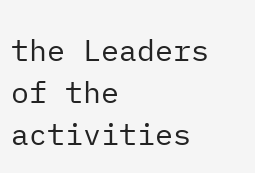the Leaders of the activities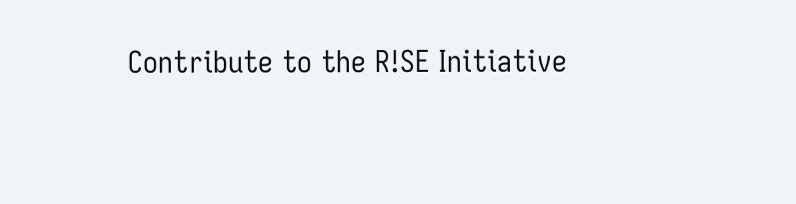Contribute to the R!SE Initiative